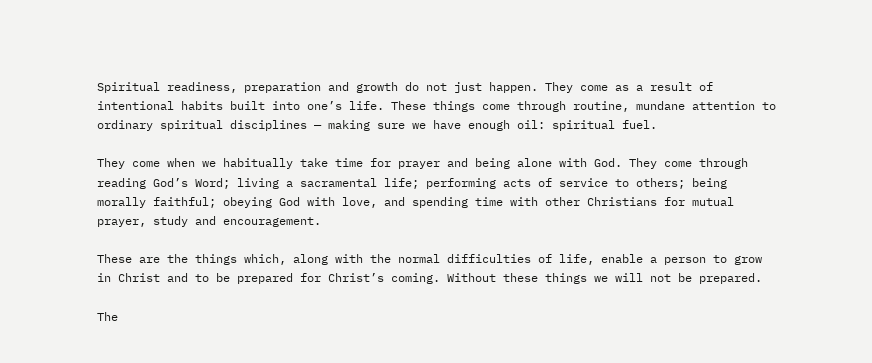Spiritual readiness, preparation and growth do not just happen. They come as a result of intentional habits built into one’s life. These things come through routine, mundane attention to ordinary spiritual disciplines — making sure we have enough oil: spiritual fuel.

They come when we habitually take time for prayer and being alone with God. They come through reading God’s Word; living a sacramental life; performing acts of service to others; being morally faithful; obeying God with love, and spending time with other Christians for mutual prayer, study and encouragement.

These are the things which, along with the normal difficulties of life, enable a person to grow in Christ and to be prepared for Christ’s coming. Without these things we will not be prepared.

The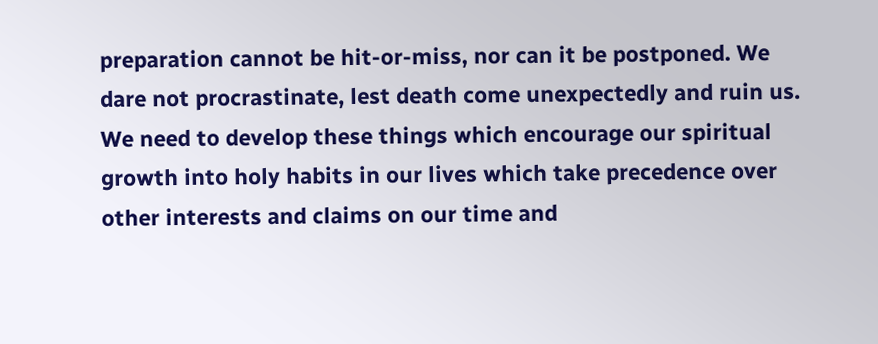preparation cannot be hit-or-miss, nor can it be postponed. We dare not procrastinate, lest death come unexpectedly and ruin us. We need to develop these things which encourage our spiritual growth into holy habits in our lives which take precedence over other interests and claims on our time and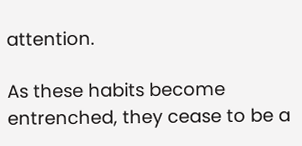attention.

As these habits become entrenched, they cease to be a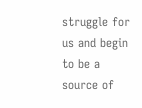struggle for us and begin to be a source of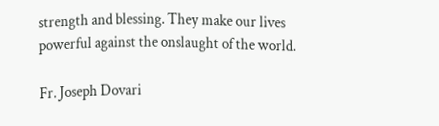strength and blessing. They make our lives powerful against the onslaught of the world.

Fr. Joseph Dovari